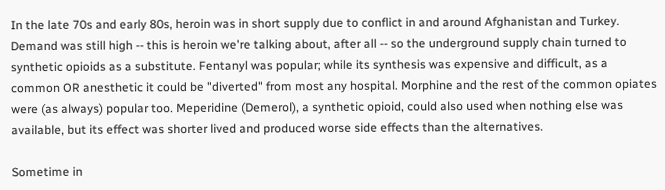In the late 70s and early 80s, heroin was in short supply due to conflict in and around Afghanistan and Turkey. Demand was still high -- this is heroin we're talking about, after all -- so the underground supply chain turned to synthetic opioids as a substitute. Fentanyl was popular; while its synthesis was expensive and difficult, as a common OR anesthetic it could be "diverted" from most any hospital. Morphine and the rest of the common opiates were (as always) popular too. Meperidine (Demerol), a synthetic opioid, could also used when nothing else was available, but its effect was shorter lived and produced worse side effects than the alternatives.

Sometime in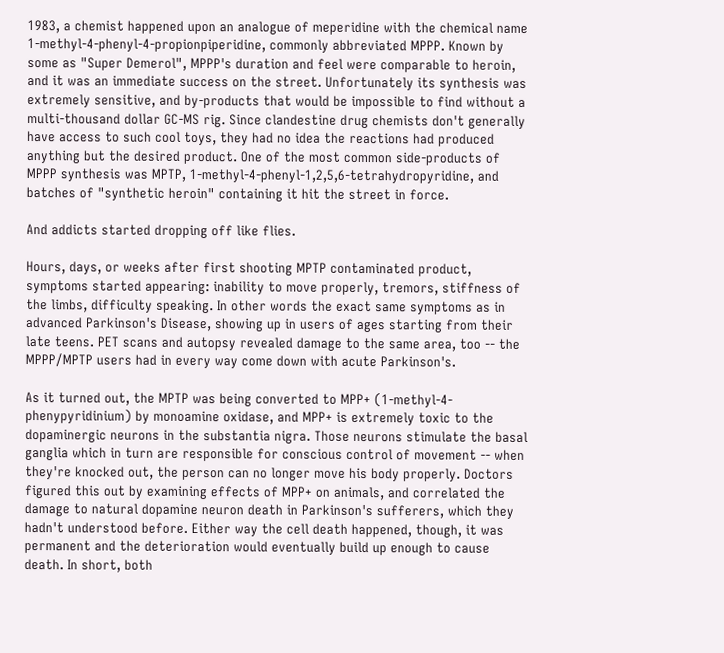1983, a chemist happened upon an analogue of meperidine with the chemical name 1-methyl-4-phenyl-4-propionpiperidine, commonly abbreviated MPPP. Known by some as "Super Demerol", MPPP's duration and feel were comparable to heroin, and it was an immediate success on the street. Unfortunately its synthesis was extremely sensitive, and by-products that would be impossible to find without a multi-thousand dollar GC-MS rig. Since clandestine drug chemists don't generally have access to such cool toys, they had no idea the reactions had produced anything but the desired product. One of the most common side-products of MPPP synthesis was MPTP, 1-methyl-4-phenyl-1,2,5,6-tetrahydropyridine, and batches of "synthetic heroin" containing it hit the street in force.

And addicts started dropping off like flies.

Hours, days, or weeks after first shooting MPTP contaminated product, symptoms started appearing: inability to move properly, tremors, stiffness of the limbs, difficulty speaking. In other words the exact same symptoms as in advanced Parkinson's Disease, showing up in users of ages starting from their late teens. PET scans and autopsy revealed damage to the same area, too -- the MPPP/MPTP users had in every way come down with acute Parkinson's.

As it turned out, the MPTP was being converted to MPP+ (1-methyl-4-phenypyridinium) by monoamine oxidase, and MPP+ is extremely toxic to the dopaminergic neurons in the substantia nigra. Those neurons stimulate the basal ganglia which in turn are responsible for conscious control of movement -- when they're knocked out, the person can no longer move his body properly. Doctors figured this out by examining effects of MPP+ on animals, and correlated the damage to natural dopamine neuron death in Parkinson's sufferers, which they hadn't understood before. Either way the cell death happened, though, it was permanent and the deterioration would eventually build up enough to cause death. In short, both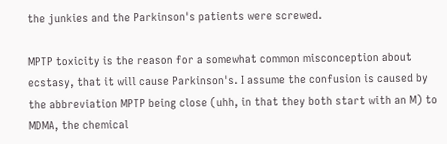the junkies and the Parkinson's patients were screwed.

MPTP toxicity is the reason for a somewhat common misconception about ecstasy, that it will cause Parkinson's. I assume the confusion is caused by the abbreviation MPTP being close (uhh, in that they both start with an M) to MDMA, the chemical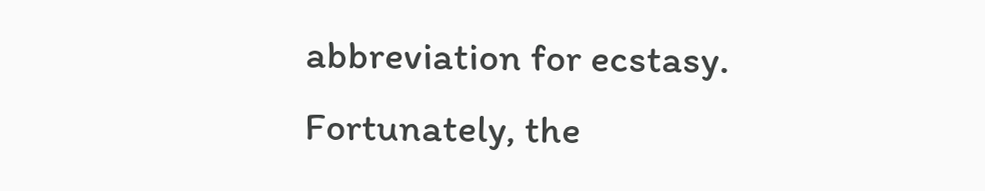abbreviation for ecstasy. Fortunately, the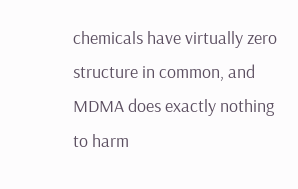chemicals have virtually zero structure in common, and MDMA does exactly nothing to harm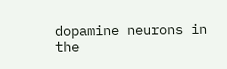dopamine neurons in the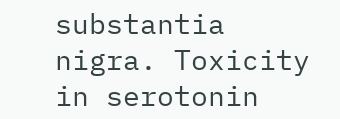substantia nigra. Toxicity in serotonin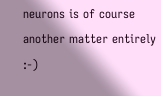neurons is of course another matter entirely :-)